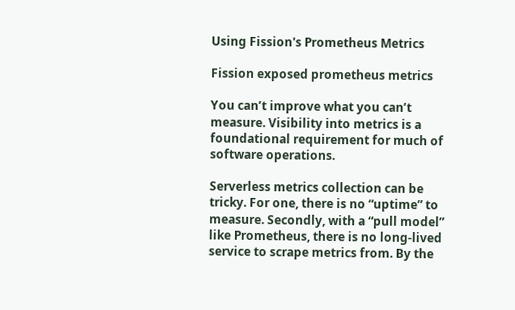Using Fission's Prometheus Metrics

Fission exposed prometheus metrics

You can’t improve what you can’t measure. Visibility into metrics is a foundational requirement for much of software operations.

Serverless metrics collection can be tricky. For one, there is no “uptime” to measure. Secondly, with a “pull model” like Prometheus, there is no long-lived service to scrape metrics from. By the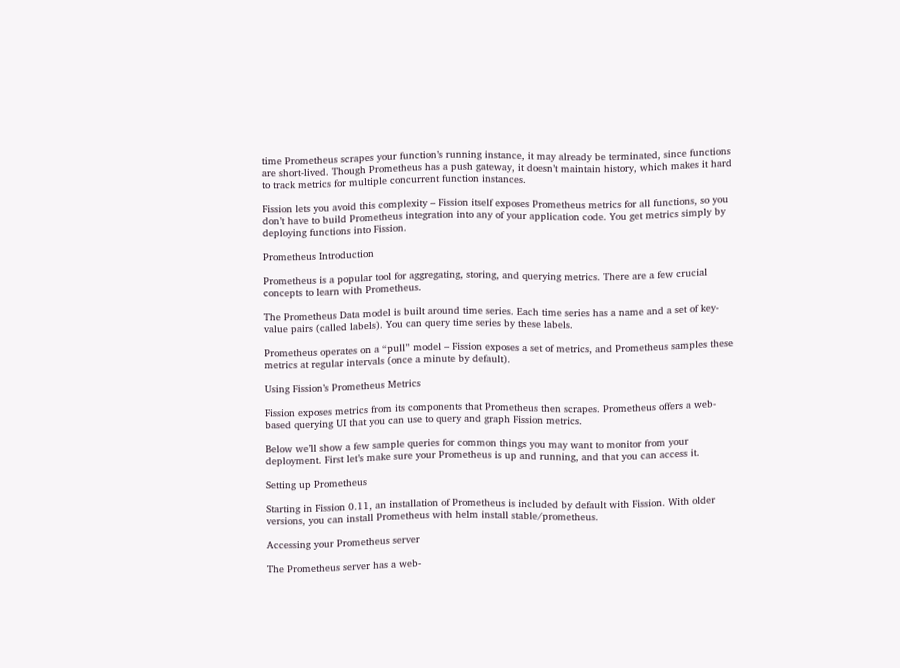time Prometheus scrapes your function’s running instance, it may already be terminated, since functions are short-lived. Though Prometheus has a push gateway, it doesn’t maintain history, which makes it hard to track metrics for multiple concurrent function instances.

Fission lets you avoid this complexity – Fission itself exposes Prometheus metrics for all functions, so you don’t have to build Prometheus integration into any of your application code. You get metrics simply by deploying functions into Fission.

Prometheus Introduction

Prometheus is a popular tool for aggregating, storing, and querying metrics. There are a few crucial concepts to learn with Prometheus.

The Prometheus Data model is built around time series. Each time series has a name and a set of key-value pairs (called labels). You can query time series by these labels.

Prometheus operates on a “pull” model – Fission exposes a set of metrics, and Prometheus samples these metrics at regular intervals (once a minute by default).

Using Fission’s Prometheus Metrics

Fission exposes metrics from its components that Prometheus then scrapes. Prometheus offers a web-based querying UI that you can use to query and graph Fission metrics.

Below we’ll show a few sample queries for common things you may want to monitor from your deployment. First let’s make sure your Prometheus is up and running, and that you can access it.

Setting up Prometheus

Starting in Fission 0.11, an installation of Prometheus is included by default with Fission. With older versions, you can install Prometheus with helm install stable/prometheus.

Accessing your Prometheus server

The Prometheus server has a web-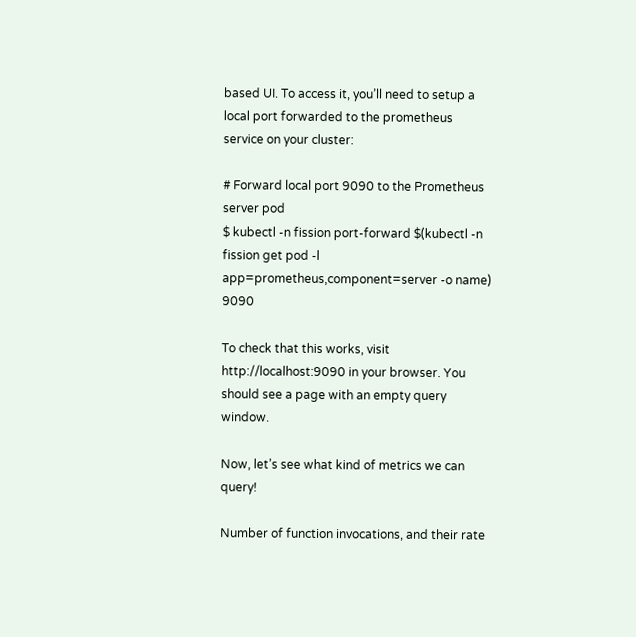based UI. To access it, you’ll need to setup a local port forwarded to the prometheus service on your cluster:

# Forward local port 9090 to the Prometheus server pod
$ kubectl -n fission port-forward $(kubectl -n fission get pod -l app=prometheus,component=server -o name) 9090

To check that this works, visit http://localhost:9090 in your browser. You should see a page with an empty query window.

Now, let’s see what kind of metrics we can query!

Number of function invocations, and their rate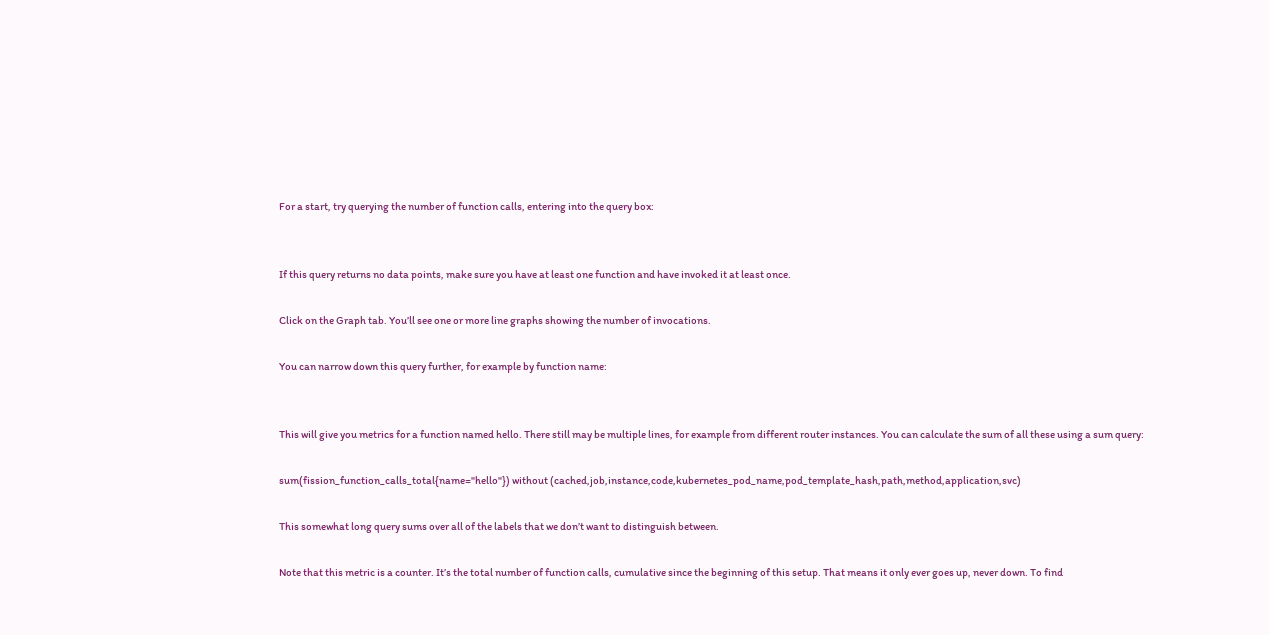For a start, try querying the number of function calls, entering into the query box:


If this query returns no data points, make sure you have at least one function and have invoked it at least once.

Click on the Graph tab. You’ll see one or more line graphs showing the number of invocations.

You can narrow down this query further, for example by function name:


This will give you metrics for a function named hello. There still may be multiple lines, for example from different router instances. You can calculate the sum of all these using a sum query:

sum(fission_function_calls_total{name="hello"}) without (cached,job,instance,code,kubernetes_pod_name,pod_template_hash,path,method,application,svc)

This somewhat long query sums over all of the labels that we don’t want to distinguish between.

Note that this metric is a counter. It’s the total number of function calls, cumulative since the beginning of this setup. That means it only ever goes up, never down. To find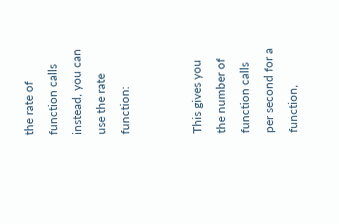the rate of function calls instead, you can use the rate function:


This gives you the number of function calls per second for a function,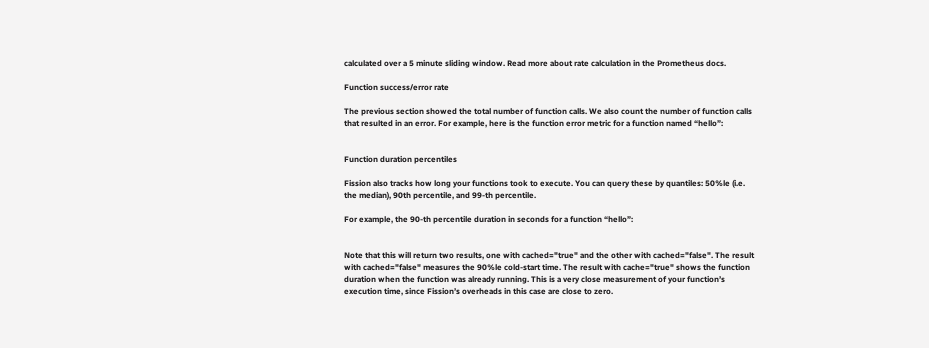calculated over a 5 minute sliding window. Read more about rate calculation in the Prometheus docs.

Function success/error rate

The previous section showed the total number of function calls. We also count the number of function calls that resulted in an error. For example, here is the function error metric for a function named “hello”:


Function duration percentiles

Fission also tracks how long your functions took to execute. You can query these by quantiles: 50%le (i.e. the median), 90th percentile, and 99-th percentile.

For example, the 90-th percentile duration in seconds for a function “hello”:


Note that this will return two results, one with cached="true" and the other with cached="false". The result with cached="false" measures the 90%le cold-start time. The result with cache="true" shows the function duration when the function was already running. This is a very close measurement of your function’s execution time, since Fission’s overheads in this case are close to zero.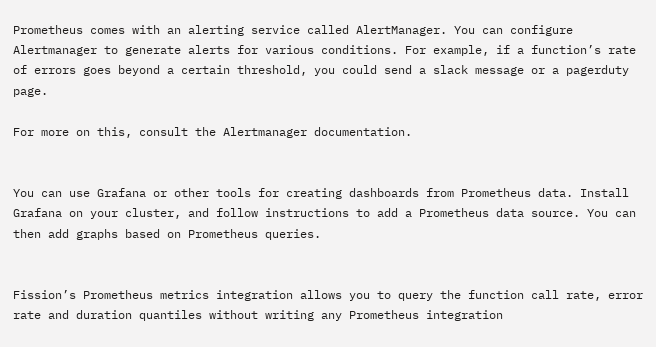Prometheus comes with an alerting service called AlertManager. You can configure Alertmanager to generate alerts for various conditions. For example, if a function’s rate of errors goes beyond a certain threshold, you could send a slack message or a pagerduty page.

For more on this, consult the Alertmanager documentation.


You can use Grafana or other tools for creating dashboards from Prometheus data. Install Grafana on your cluster, and follow instructions to add a Prometheus data source. You can then add graphs based on Prometheus queries.


Fission’s Prometheus metrics integration allows you to query the function call rate, error rate and duration quantiles without writing any Prometheus integration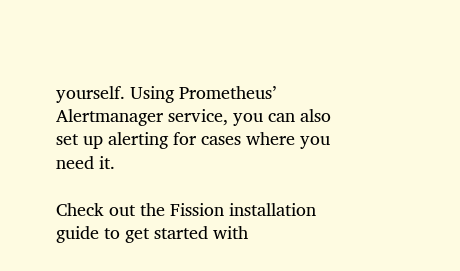yourself. Using Prometheus’ Alertmanager service, you can also set up alerting for cases where you need it.

Check out the Fission installation guide to get started with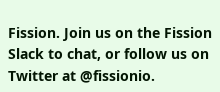Fission. Join us on the Fission Slack to chat, or follow us on Twitter at @fissionio.